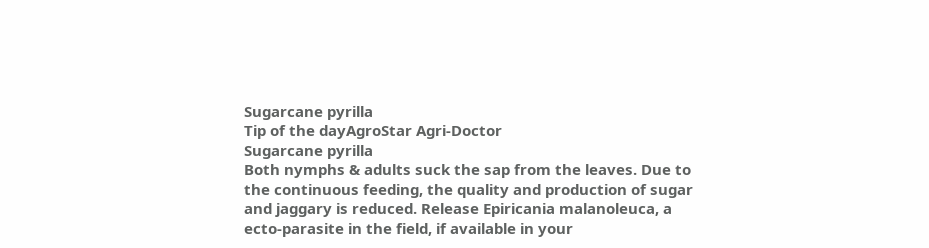Sugarcane pyrilla
Tip of the dayAgroStar Agri-Doctor
Sugarcane pyrilla
Both nymphs & adults suck the sap from the leaves. Due to the continuous feeding, the quality and production of sugar and jaggary is reduced. Release Epiricania malanoleuca, a ecto-parasite in the field, if available in your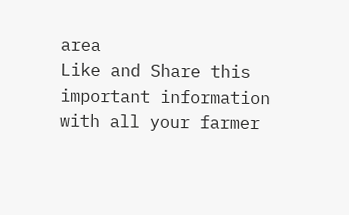area
Like and Share this important information with all your farmer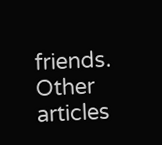friends.
Other articles